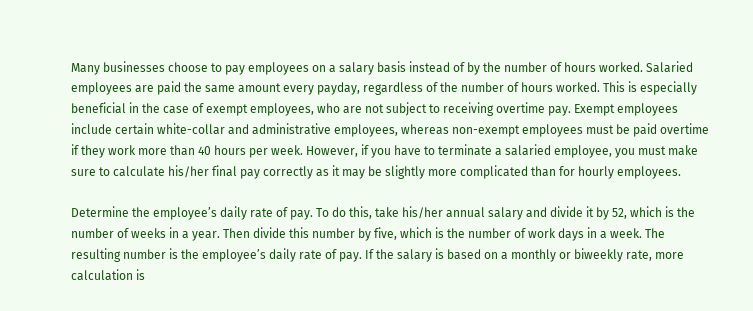Many businesses choose to pay employees on a salary basis instead of by the number of hours worked. Salaried employees are paid the same amount every payday, regardless of the number of hours worked. This is especially beneficial in the case of exempt employees, who are not subject to receiving overtime pay. Exempt employees include certain white-collar and administrative employees, whereas non-exempt employees must be paid overtime if they work more than 40 hours per week. However, if you have to terminate a salaried employee, you must make sure to calculate his/her final pay correctly as it may be slightly more complicated than for hourly employees.

Determine the employee’s daily rate of pay. To do this, take his/her annual salary and divide it by 52, which is the number of weeks in a year. Then divide this number by five, which is the number of work days in a week. The resulting number is the employee’s daily rate of pay. If the salary is based on a monthly or biweekly rate, more calculation is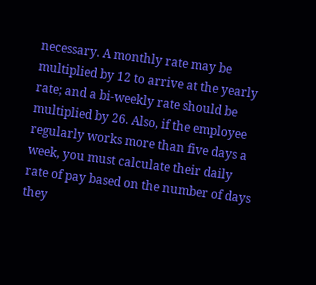necessary. A monthly rate may be multiplied by 12 to arrive at the yearly rate; and a bi-weekly rate should be multiplied by 26. Also, if the employee regularly works more than five days a week, you must calculate their daily rate of pay based on the number of days they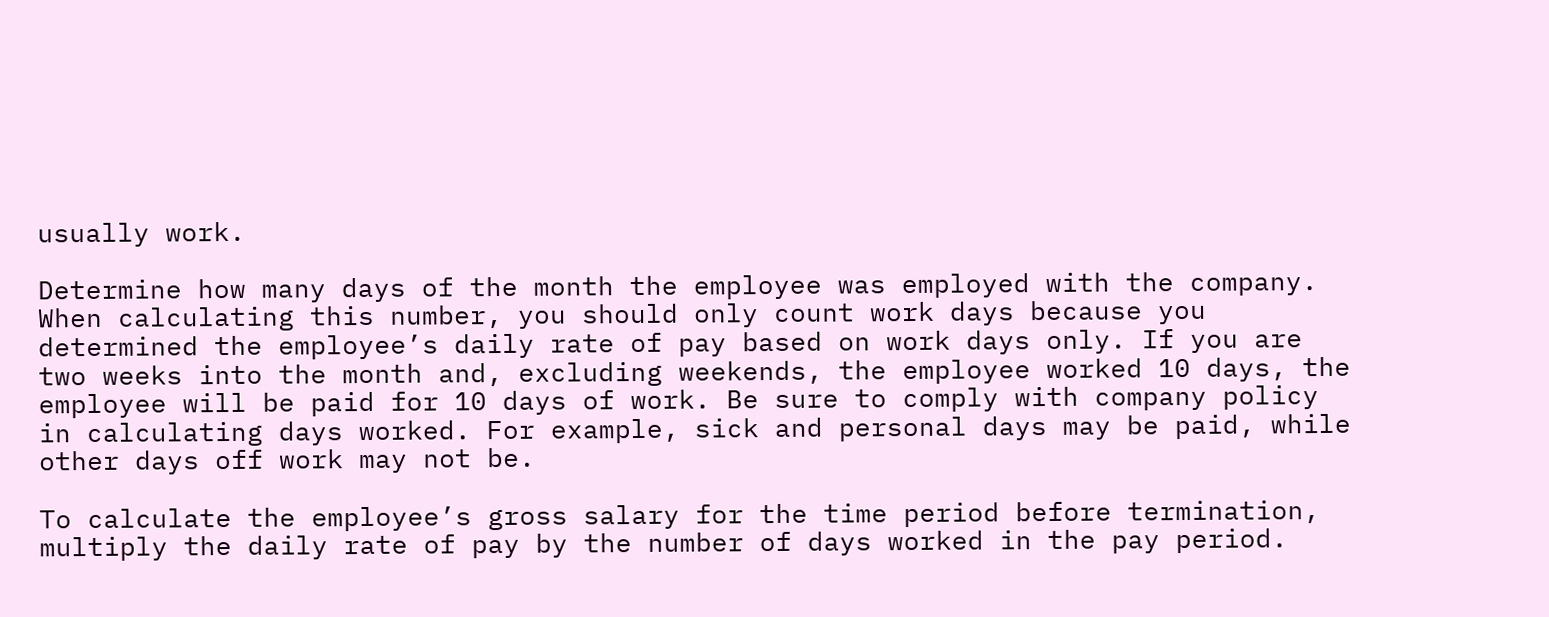usually work.

Determine how many days of the month the employee was employed with the company. When calculating this number, you should only count work days because you determined the employee’s daily rate of pay based on work days only. If you are two weeks into the month and, excluding weekends, the employee worked 10 days, the employee will be paid for 10 days of work. Be sure to comply with company policy in calculating days worked. For example, sick and personal days may be paid, while other days off work may not be.

To calculate the employee’s gross salary for the time period before termination, multiply the daily rate of pay by the number of days worked in the pay period.